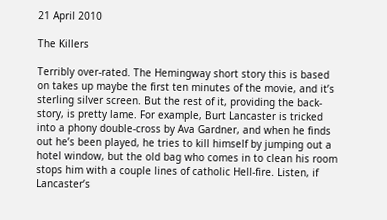21 April 2010

The Killers

Terribly over-rated. The Hemingway short story this is based on takes up maybe the first ten minutes of the movie, and it’s sterling silver screen. But the rest of it, providing the back-story, is pretty lame. For example, Burt Lancaster is tricked into a phony double-cross by Ava Gardner, and when he finds out he’s been played, he tries to kill himself by jumping out a hotel window, but the old bag who comes in to clean his room stops him with a couple lines of catholic Hell-fire. Listen, if Lancaster’s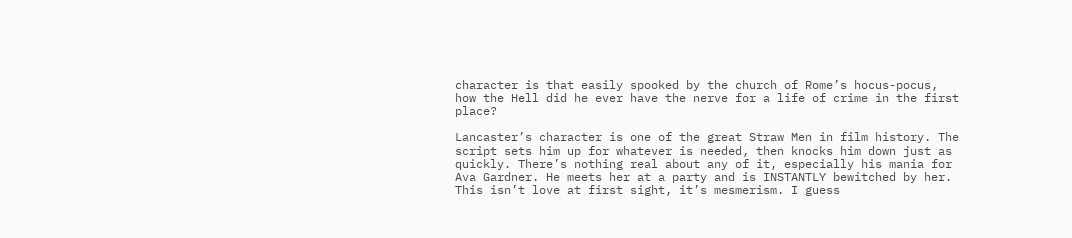character is that easily spooked by the church of Rome’s hocus-pocus, how the Hell did he ever have the nerve for a life of crime in the first place?

Lancaster’s character is one of the great Straw Men in film history. The script sets him up for whatever is needed, then knocks him down just as quickly. There’s nothing real about any of it, especially his mania for Ava Gardner. He meets her at a party and is INSTANTLY bewitched by her. This isn’t love at first sight, it’s mesmerism. I guess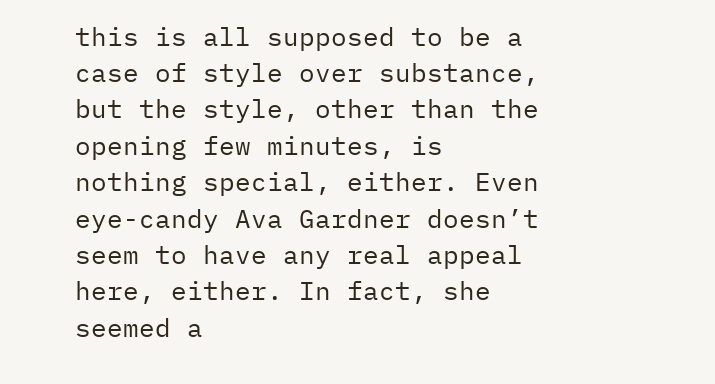this is all supposed to be a case of style over substance, but the style, other than the opening few minutes, is nothing special, either. Even eye-candy Ava Gardner doesn’t seem to have any real appeal here, either. In fact, she seemed a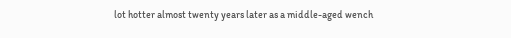lot hotter almost twenty years later as a middle-aged wench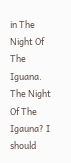in The Night Of The Iguana. The Night Of The Igauna? I should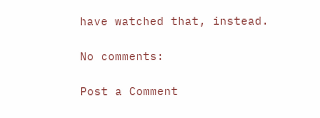have watched that, instead.

No comments:

Post a Comment